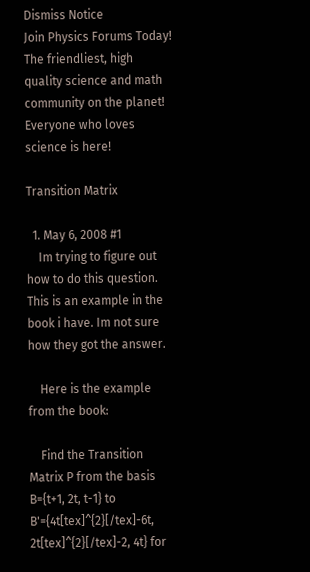Dismiss Notice
Join Physics Forums Today!
The friendliest, high quality science and math community on the planet! Everyone who loves science is here!

Transition Matrix

  1. May 6, 2008 #1
    Im trying to figure out how to do this question. This is an example in the book i have. Im not sure how they got the answer.

    Here is the example from the book:

    Find the Transition Matrix P from the basis B={t+1, 2t, t-1} to B'={4t[tex]^{2}[/tex]-6t, 2t[tex]^{2}[/tex]-2, 4t} for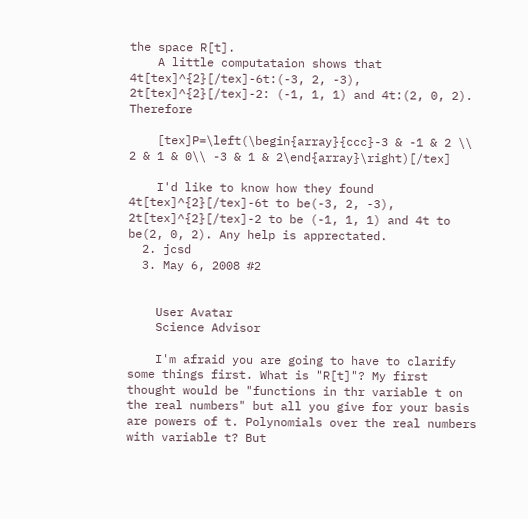the space R[t].
    A little computataion shows that 4t[tex]^{2}[/tex]-6t:(-3, 2, -3), 2t[tex]^{2}[/tex]-2: (-1, 1, 1) and 4t:(2, 0, 2). Therefore

    [tex]P=\left(\begin{array}{ccc}-3 & -1 & 2 \\ 2 & 1 & 0\\ -3 & 1 & 2\end{array}\right)[/tex]

    I'd like to know how they found 4t[tex]^{2}[/tex]-6t to be(-3, 2, -3), 2t[tex]^{2}[/tex]-2 to be (-1, 1, 1) and 4t to be(2, 0, 2). Any help is apprectated.
  2. jcsd
  3. May 6, 2008 #2


    User Avatar
    Science Advisor

    I'm afraid you are going to have to clarify some things first. What is "R[t]"? My first thought would be "functions in thr variable t on the real numbers" but all you give for your basis are powers of t. Polynomials over the real numbers with variable t? But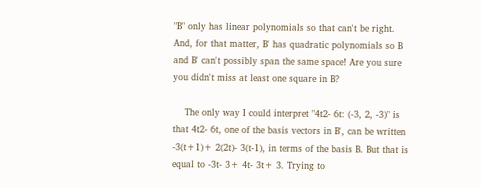"B" only has linear polynomials so that can't be right. And, for that matter, B' has quadratic polynomials so B and B' can't possibly span the same space! Are you sure you didn't miss at least one square in B?

    The only way I could interpret "4t2- 6t: (-3, 2, -3)" is that 4t2- 6t, one of the basis vectors in B', can be written -3(t+1)+ 2(2t)- 3(t-1), in terms of the basis B. But that is equal to -3t- 3+ 4t- 3t+ 3. Trying to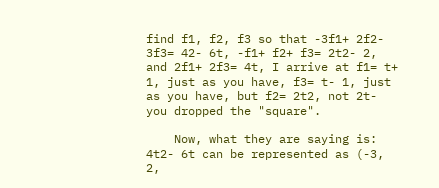find f1, f2, f3 so that -3f1+ 2f2- 3f3= 42- 6t, -f1+ f2+ f3= 2t2- 2, and 2f1+ 2f3= 4t, I arrive at f1= t+ 1, just as you have, f3= t- 1, just as you have, but f2= 2t2, not 2t- you dropped the "square".

    Now, what they are saying is: 4t2- 6t can be represented as (-3, 2,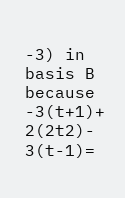-3) in basis B because -3(t+1)+ 2(2t2)- 3(t-1)=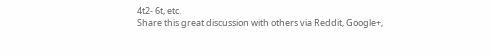4t2- 6t, etc.
Share this great discussion with others via Reddit, Google+,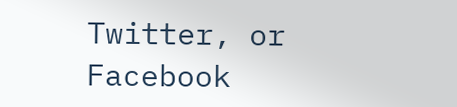Twitter, or Facebook